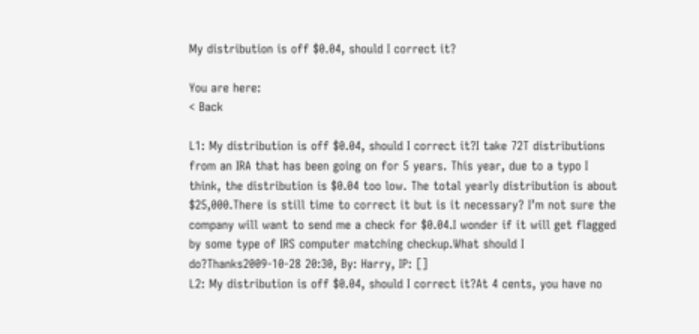My distribution is off $0.04, should I correct it?

You are here:
< Back

L1: My distribution is off $0.04, should I correct it?I take 72T distributions from an IRA that has been going on for 5 years. This year, due to a typo I think, the distribution is $0.04 too low. The total yearly distribution is about $25,000.There is still time to correct it but is it necessary? I’m not sure the company will want to send me a check for $0.04.I wonder if it will get flagged by some type of IRS computer matching checkup.What should I do?Thanks2009-10-28 20:30, By: Harry, IP: []
L2: My distribution is off $0.04, should I correct it?At 4 cents, you have no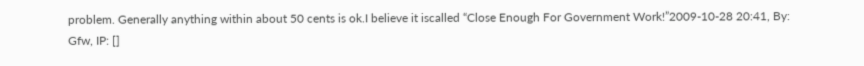problem. Generally anything within about 50 cents is ok.I believe it iscalled “Close Enough For Government Work!”2009-10-28 20:41, By: Gfw, IP: []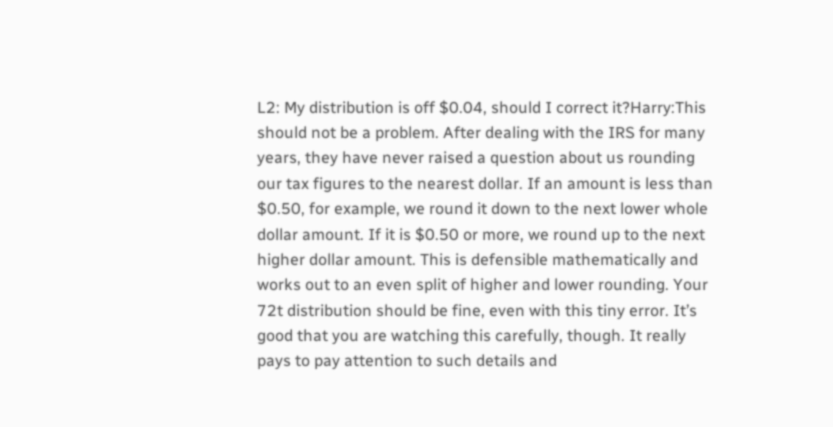L2: My distribution is off $0.04, should I correct it?Harry:This should not be a problem. After dealing with the IRS for many years, they have never raised a question about us rounding our tax figures to the nearest dollar. If an amount is less than $0.50, for example, we round it down to the next lower whole dollar amount. If it is $0.50 or more, we round up to the next higher dollar amount. This is defensible mathematically and works out to an even split of higher and lower rounding. Your 72t distribution should be fine, even with this tiny error. It’s good that you are watching this carefully, though. It really pays to pay attention to such details and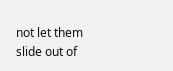not let them slide out of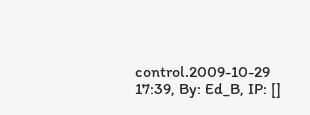control.2009-10-29 17:39, By: Ed_B, IP: []